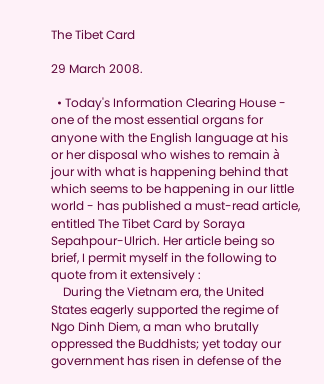The Tibet Card

29 March 2008.

  • Today's Information Clearing House - one of the most essential organs for anyone with the English language at his or her disposal who wishes to remain à jour with what is happening behind that which seems to be happening in our little world - has published a must-read article, entitled The Tibet Card by Soraya Sepahpour-Ulrich. Her article being so brief, I permit myself in the following to quote from it extensively :
    During the Vietnam era, the United States eagerly supported the regime of Ngo Dinh Diem, a man who brutally oppressed the Buddhists; yet today our government has risen in defense of the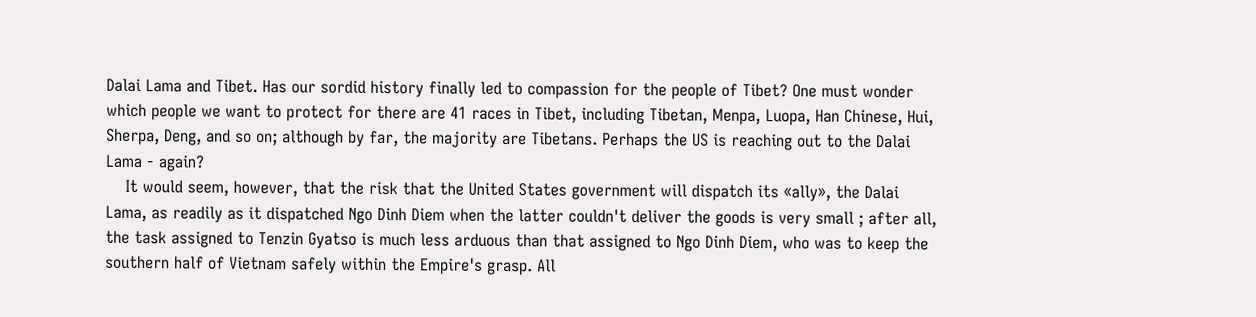Dalai Lama and Tibet. Has our sordid history finally led to compassion for the people of Tibet? One must wonder which people we want to protect for there are 41 races in Tibet, including Tibetan, Menpa, Luopa, Han Chinese, Hui, Sherpa, Deng, and so on; although by far, the majority are Tibetans. Perhaps the US is reaching out to the Dalai Lama - again?
    It would seem, however, that the risk that the United States government will dispatch its «ally», the Dalai Lama, as readily as it dispatched Ngo Dinh Diem when the latter couldn't deliver the goods is very small ; after all, the task assigned to Tenzin Gyatso is much less arduous than that assigned to Ngo Dinh Diem, who was to keep the southern half of Vietnam safely within the Empire's grasp. All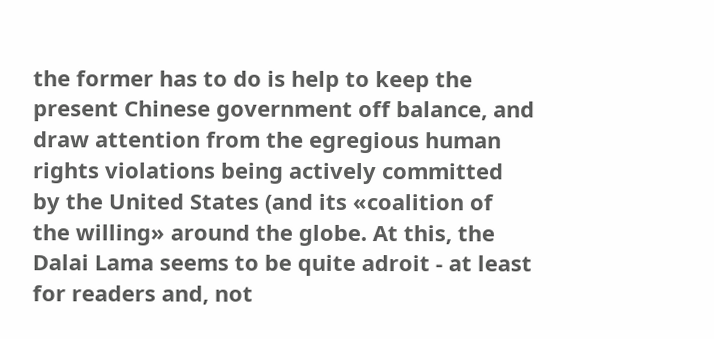the former has to do is help to keep the present Chinese government off balance, and draw attention from the egregious human rights violations being actively committed by the United States (and its «coalition of the willing» around the globe. At this, the Dalai Lama seems to be quite adroit - at least for readers and, not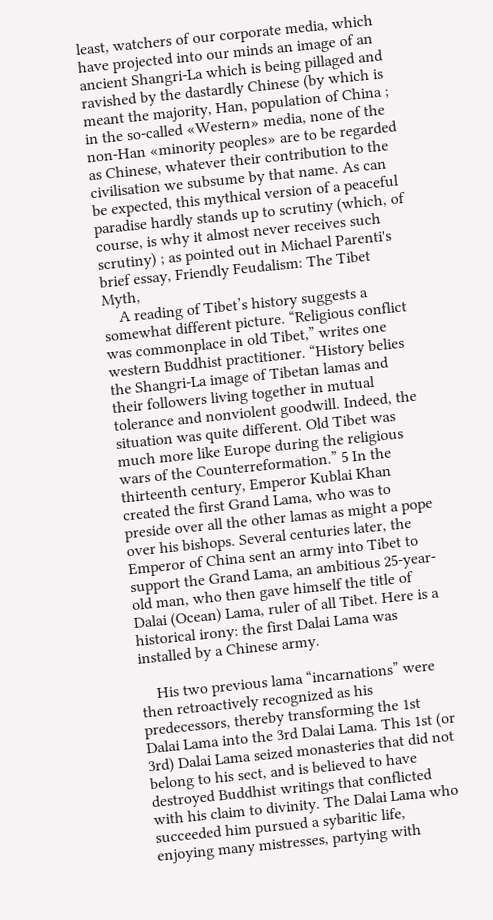least, watchers of our corporate media, which have projected into our minds an image of an ancient Shangri-La which is being pillaged and ravished by the dastardly Chinese (by which is meant the majority, Han, population of China ; in the so-called «Western» media, none of the non-Han «minority peoples» are to be regarded as Chinese, whatever their contribution to the civilisation we subsume by that name. As can be expected, this mythical version of a peaceful paradise hardly stands up to scrutiny (which, of course, is why it almost never receives such scrutiny) ; as pointed out in Michael Parenti's brief essay, Friendly Feudalism: The Tibet Myth,
    A reading of Tibet’s history suggests a somewhat different picture. “Religious conflict was commonplace in old Tibet,” writes one western Buddhist practitioner. “History belies the Shangri-La image of Tibetan lamas and their followers living together in mutual tolerance and nonviolent goodwill. Indeed, the situation was quite different. Old Tibet was much more like Europe during the religious wars of the Counterreformation.” 5 In the thirteenth century, Emperor Kublai Khan created the first Grand Lama, who was to preside over all the other lamas as might a pope over his bishops. Several centuries later, the Emperor of China sent an army into Tibet to support the Grand Lama, an ambitious 25-year-old man, who then gave himself the title of Dalai (Ocean) Lama, ruler of all Tibet. Here is a historical irony: the first Dalai Lama was installed by a Chinese army.

    His two previous lama “incarnations” were then retroactively recognized as his predecessors, thereby transforming the 1st Dalai Lama into the 3rd Dalai Lama. This 1st (or 3rd) Dalai Lama seized monasteries that did not belong to his sect, and is believed to have destroyed Buddhist writings that conflicted with his claim to divinity. The Dalai Lama who succeeded him pursued a sybaritic life, enjoying many mistresses, partying with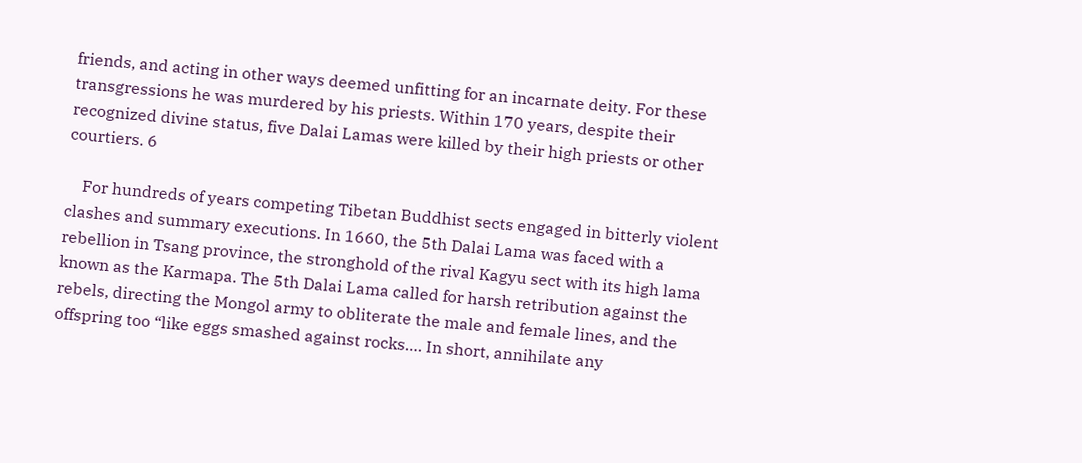friends, and acting in other ways deemed unfitting for an incarnate deity. For these transgressions he was murdered by his priests. Within 170 years, despite their recognized divine status, five Dalai Lamas were killed by their high priests or other courtiers. 6

    For hundreds of years competing Tibetan Buddhist sects engaged in bitterly violent clashes and summary executions. In 1660, the 5th Dalai Lama was faced with a rebellion in Tsang province, the stronghold of the rival Kagyu sect with its high lama known as the Karmapa. The 5th Dalai Lama called for harsh retribution against the rebels, directing the Mongol army to obliterate the male and female lines, and the offspring too “like eggs smashed against rocks…. In short, annihilate any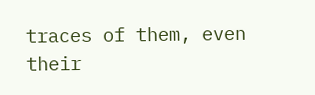traces of them, even their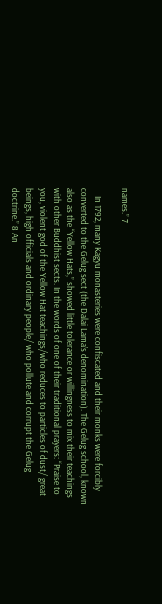names.” 7

    In 1792, many Kagyu monasteries were confiscated and their monks were forcibly converted to the Gelug sect (the Dalai Lama’s denomination). The Gelug school, known also as the “Yellow Hats,” showed little tolerance or willingness to mix their teachings with other Buddhist sects. In the words of one of their traditional prayers: “Praise to you, violent god of the Yellow Hat teachings/who reduces to particles of dust/ great beings, high officials and ordinary people/ who pollute and corrupt the Gelug doctrine.” 8 An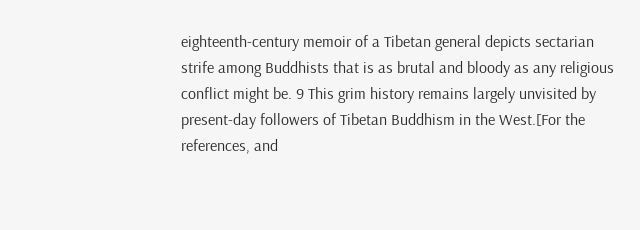eighteenth-century memoir of a Tibetan general depicts sectarian strife among Buddhists that is as brutal and bloody as any religious conflict might be. 9 This grim history remains largely unvisited by present-day followers of Tibetan Buddhism in the West.[For the references, and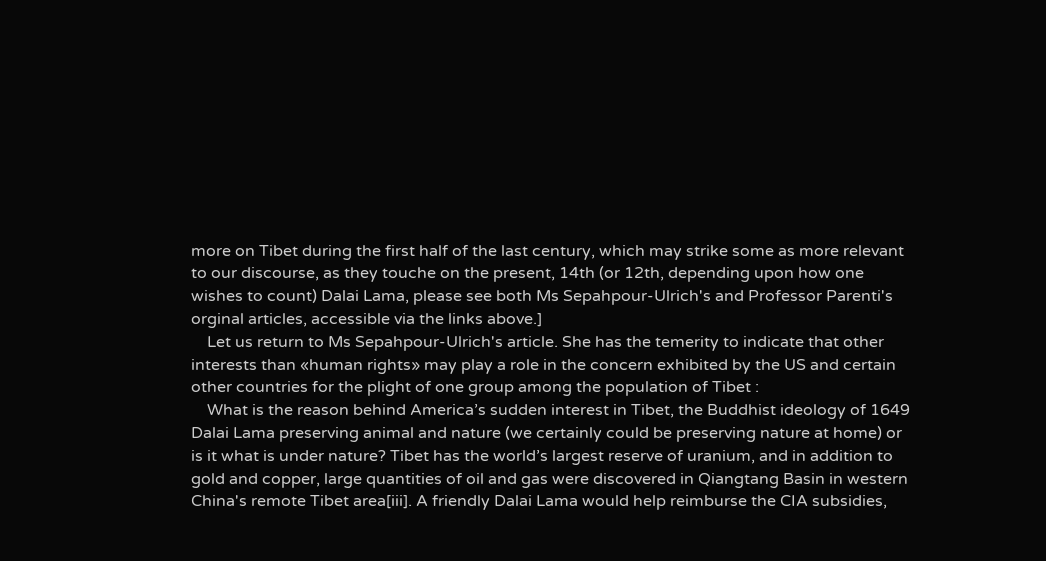more on Tibet during the first half of the last century, which may strike some as more relevant to our discourse, as they touche on the present, 14th (or 12th, depending upon how one wishes to count) Dalai Lama, please see both Ms Sepahpour-Ulrich's and Professor Parenti's orginal articles, accessible via the links above.]
    Let us return to Ms Sepahpour-Ulrich's article. She has the temerity to indicate that other interests than «human rights» may play a role in the concern exhibited by the US and certain other countries for the plight of one group among the population of Tibet :
    What is the reason behind America’s sudden interest in Tibet, the Buddhist ideology of 1649 Dalai Lama preserving animal and nature (we certainly could be preserving nature at home) or is it what is under nature? Tibet has the world’s largest reserve of uranium, and in addition to gold and copper, large quantities of oil and gas were discovered in Qiangtang Basin in western China's remote Tibet area[iii]. A friendly Dalai Lama would help reimburse the CIA subsidies,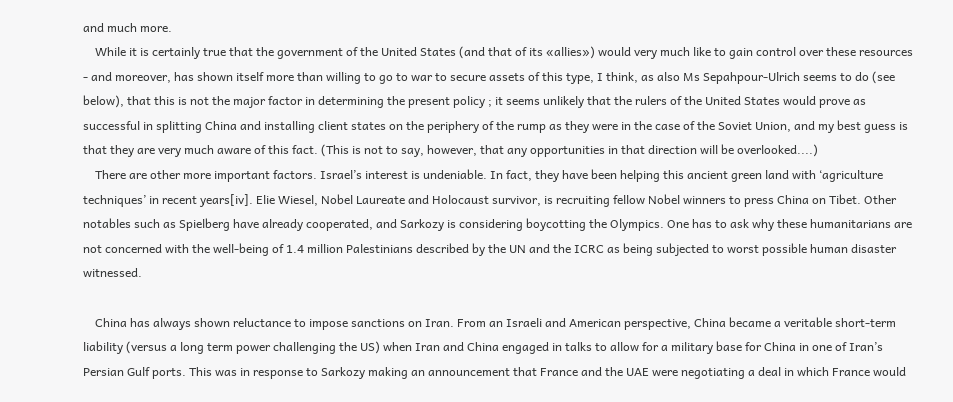and much more.
    While it is certainly true that the government of the United States (and that of its «allies») would very much like to gain control over these resources - and moreover, has shown itself more than willing to go to war to secure assets of this type, I think, as also Ms Sepahpour-Ulrich seems to do (see below), that this is not the major factor in determining the present policy ; it seems unlikely that the rulers of the United States would prove as successful in splitting China and installing client states on the periphery of the rump as they were in the case of the Soviet Union, and my best guess is that they are very much aware of this fact. (This is not to say, however, that any opportunities in that direction will be overlooked....)
    There are other more important factors. Israel’s interest is undeniable. In fact, they have been helping this ancient green land with ‘agriculture techniques’ in recent years[iv]. Elie Wiesel, Nobel Laureate and Holocaust survivor, is recruiting fellow Nobel winners to press China on Tibet. Other notables such as Spielberg have already cooperated, and Sarkozy is considering boycotting the Olympics. One has to ask why these humanitarians are not concerned with the well-being of 1.4 million Palestinians described by the UN and the ICRC as being subjected to worst possible human disaster witnessed.

    China has always shown reluctance to impose sanctions on Iran. From an Israeli and American perspective, China became a veritable short-term liability (versus a long term power challenging the US) when Iran and China engaged in talks to allow for a military base for China in one of Iran’s Persian Gulf ports. This was in response to Sarkozy making an announcement that France and the UAE were negotiating a deal in which France would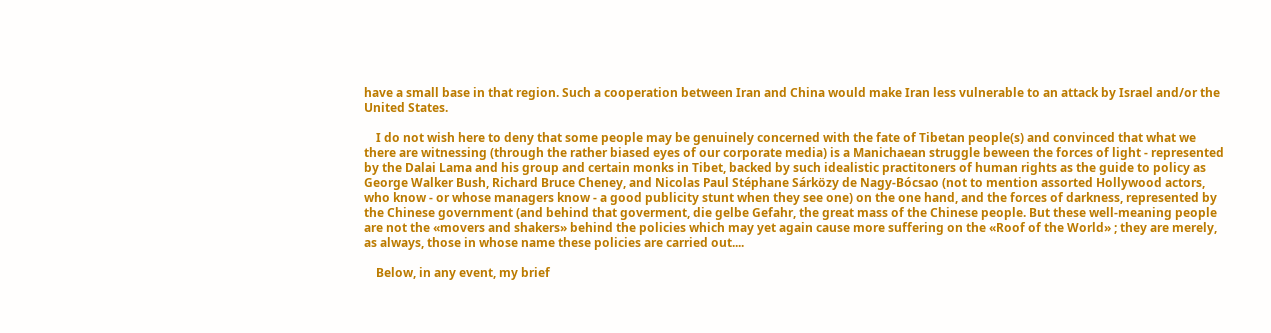have a small base in that region. Such a cooperation between Iran and China would make Iran less vulnerable to an attack by Israel and/or the United States.

    I do not wish here to deny that some people may be genuinely concerned with the fate of Tibetan people(s) and convinced that what we there are witnessing (through the rather biased eyes of our corporate media) is a Manichaean struggle beween the forces of light - represented by the Dalai Lama and his group and certain monks in Tibet, backed by such idealistic practitoners of human rights as the guide to policy as George Walker Bush, Richard Bruce Cheney, and Nicolas Paul Stéphane Sárközy de Nagy-Bócsao (not to mention assorted Hollywood actors, who know - or whose managers know - a good publicity stunt when they see one) on the one hand, and the forces of darkness, represented by the Chinese government (and behind that goverment, die gelbe Gefahr, the great mass of the Chinese people. But these well-meaning people are not the «movers and shakers» behind the policies which may yet again cause more suffering on the «Roof of the World» ; they are merely, as always, those in whose name these policies are carried out....

    Below, in any event, my brief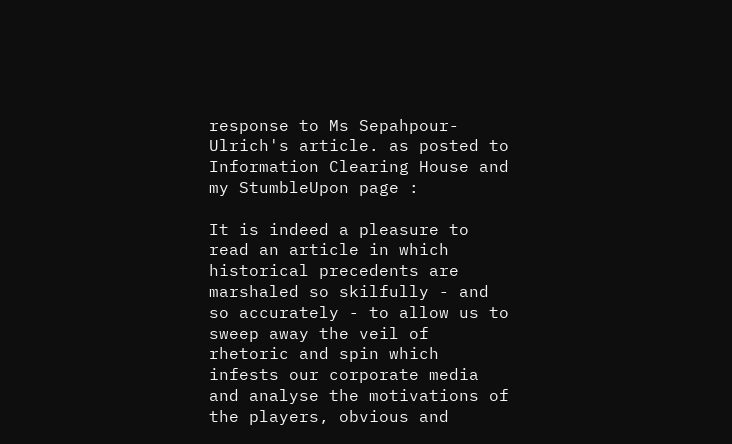response to Ms Sepahpour-Ulrich's article. as posted to Information Clearing House and my StumbleUpon page :

It is indeed a pleasure to read an article in which historical precedents are marshaled so skilfully - and so accurately - to allow us to sweep away the veil of rhetoric and spin which infests our corporate media and analyse the motivations of the players, obvious and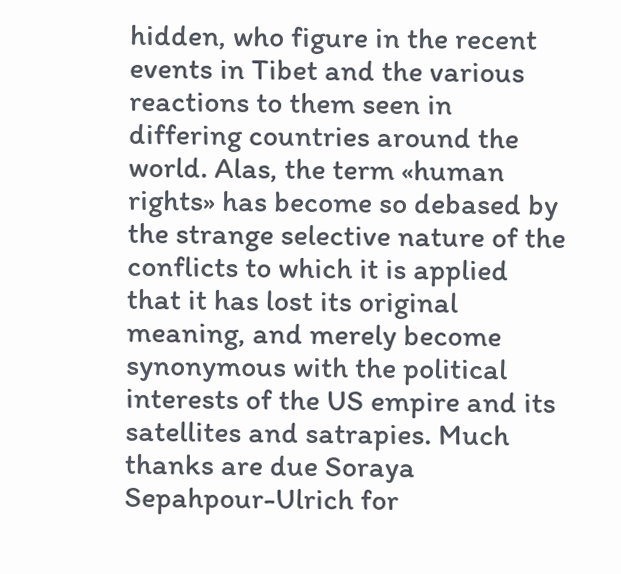hidden, who figure in the recent events in Tibet and the various reactions to them seen in differing countries around the world. Alas, the term «human rights» has become so debased by the strange selective nature of the conflicts to which it is applied that it has lost its original meaning, and merely become synonymous with the political interests of the US empire and its satellites and satrapies. Much thanks are due Soraya Sepahpour-Ulrich for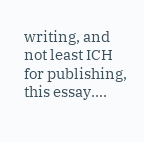writing, and not least ICH for publishing, this essay....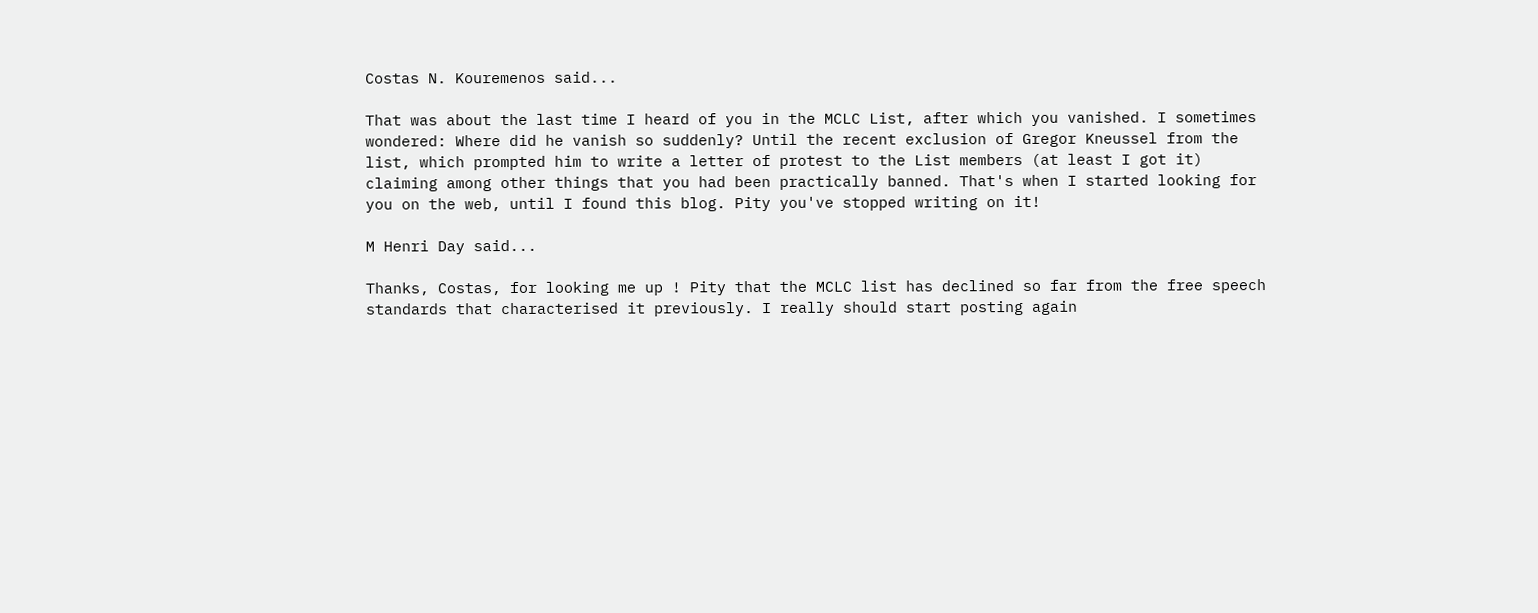Costas N. Kouremenos said...

That was about the last time I heard of you in the MCLC List, after which you vanished. I sometimes wondered: Where did he vanish so suddenly? Until the recent exclusion of Gregor Kneussel from the list, which prompted him to write a letter of protest to the List members (at least I got it) claiming among other things that you had been practically banned. That's when I started looking for you on the web, until I found this blog. Pity you've stopped writing on it!

M Henri Day said...

Thanks, Costas, for looking me up ! Pity that the MCLC list has declined so far from the free speech standards that characterised it previously. I really should start posting again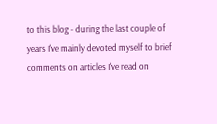to this blog - during the last couple of years I've mainly devoted myself to brief comments on articles I've read on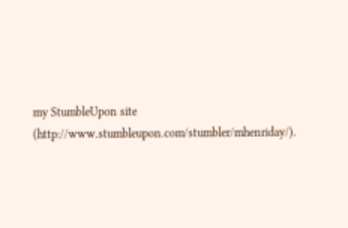my StumbleUpon site (http://www.stumbleupon.com/stumbler/mhenriday/).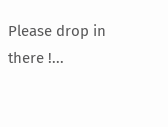Please drop in there !...